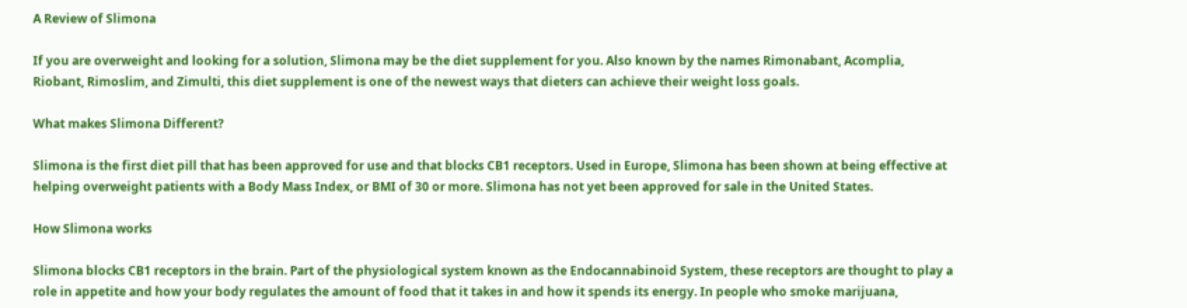A Review of Slimona

If you are overweight and looking for a solution, Slimona may be the diet supplement for you. Also known by the names Rimonabant, Acomplia, Riobant, Rimoslim, and Zimulti, this diet supplement is one of the newest ways that dieters can achieve their weight loss goals.

What makes Slimona Different?

Slimona is the first diet pill that has been approved for use and that blocks CB1 receptors. Used in Europe, Slimona has been shown at being effective at helping overweight patients with a Body Mass Index, or BMI of 30 or more. Slimona has not yet been approved for sale in the United States.

How Slimona works

Slimona blocks CB1 receptors in the brain. Part of the physiological system known as the Endocannabinoid System, these receptors are thought to play a role in appetite and how your body regulates the amount of food that it takes in and how it spends its energy. In people who smoke marijuana,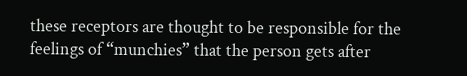these receptors are thought to be responsible for the feelings of “munchies” that the person gets after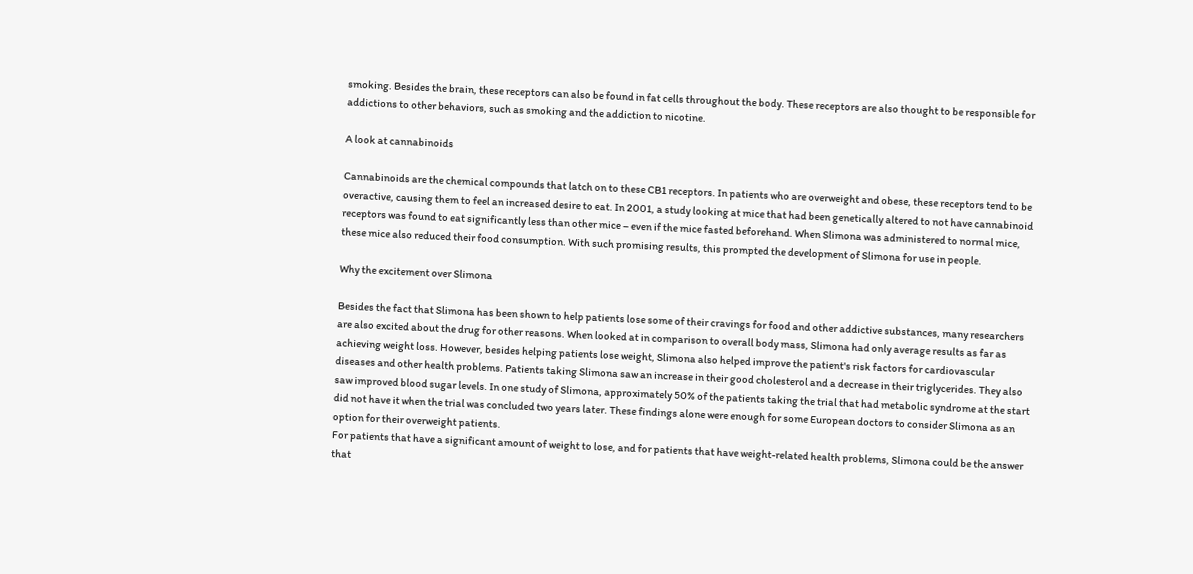smoking. Besides the brain, these receptors can also be found in fat cells throughout the body. These receptors are also thought to be responsible for addictions to other behaviors, such as smoking and the addiction to nicotine.

A look at cannabinoids

Cannabinoids are the chemical compounds that latch on to these CB1 receptors. In patients who are overweight and obese, these receptors tend to be overactive, causing them to feel an increased desire to eat. In 2001, a study looking at mice that had been genetically altered to not have cannabinoid receptors was found to eat significantly less than other mice – even if the mice fasted beforehand. When Slimona was administered to normal mice, these mice also reduced their food consumption. With such promising results, this prompted the development of Slimona for use in people.

Why the excitement over Slimona

Besides the fact that Slimona has been shown to help patients lose some of their cravings for food and other addictive substances, many researchers are also excited about the drug for other reasons. When looked at in comparison to overall body mass, Slimona had only average results as far as achieving weight loss. However, besides helping patients lose weight, Slimona also helped improve the patient's risk factors for cardiovascular diseases and other health problems. Patients taking Slimona saw an increase in their good cholesterol and a decrease in their triglycerides. They also saw improved blood sugar levels. In one study of Slimona, approximately 50% of the patients taking the trial that had metabolic syndrome at the start did not have it when the trial was concluded two years later. These findings alone were enough for some European doctors to consider Slimona as an option for their overweight patients.
For patients that have a significant amount of weight to lose, and for patients that have weight-related health problems, Slimona could be the answer that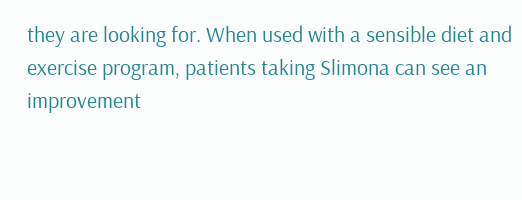they are looking for. When used with a sensible diet and exercise program, patients taking Slimona can see an improvement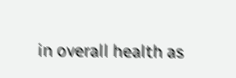in overall health as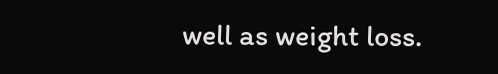well as weight loss.